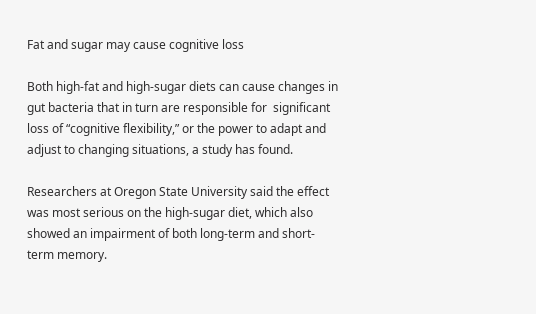Fat and sugar may cause cognitive loss

Both high-fat and high-sugar diets can cause changes in gut bacteria that in turn are responsible for  significant loss of “cognitive flexibility,” or the power to adapt and adjust to changing situations, a study has found.

Researchers at Oregon State University said the effect was most serious on the high-sugar diet, which also showed an impairment of both long-term and short-term memory.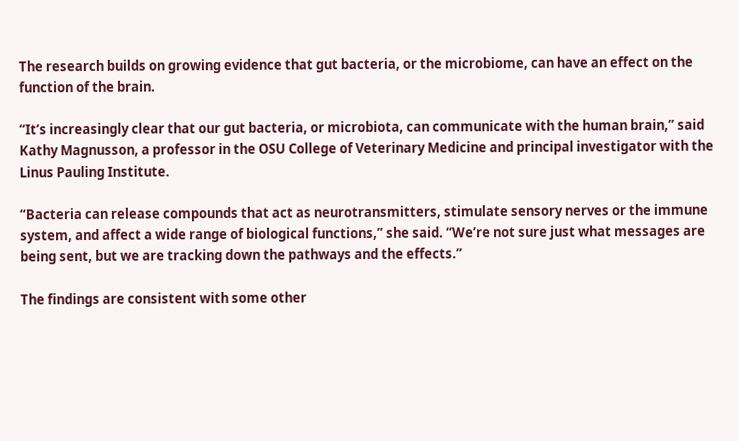The research builds on growing evidence that gut bacteria, or the microbiome, can have an effect on the function of the brain.

“It’s increasingly clear that our gut bacteria, or microbiota, can communicate with the human brain,” said Kathy Magnusson, a professor in the OSU College of Veterinary Medicine and principal investigator with the Linus Pauling Institute.

“Bacteria can release compounds that act as neurotransmitters, stimulate sensory nerves or the immune system, and affect a wide range of biological functions,” she said. “We’re not sure just what messages are being sent, but we are tracking down the pathways and the effects.”

The findings are consistent with some other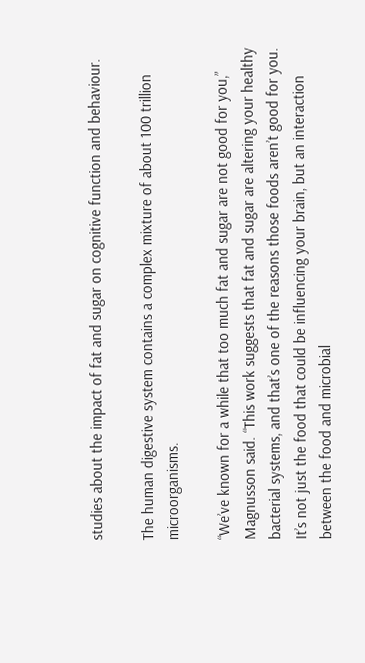studies about the impact of fat and sugar on cognitive function and behaviour.

The human digestive system contains a complex mixture of about 100 trillion microorganisms.

“We’ve known for a while that too much fat and sugar are not good for you,” Magnusson said. “This work suggests that fat and sugar are altering your healthy bacterial systems, and that’s one of the reasons those foods aren’t good for you. It’s not just the food that could be influencing your brain, but an interaction between the food and microbial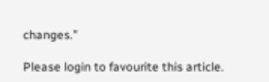changes.”

Please login to favourite this article.